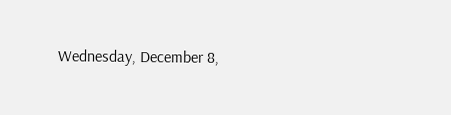Wednesday, December 8,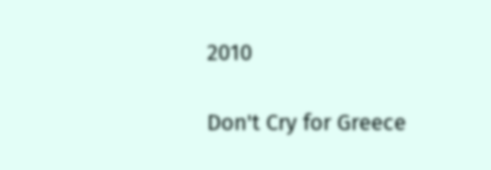2010

Don't Cry for Greece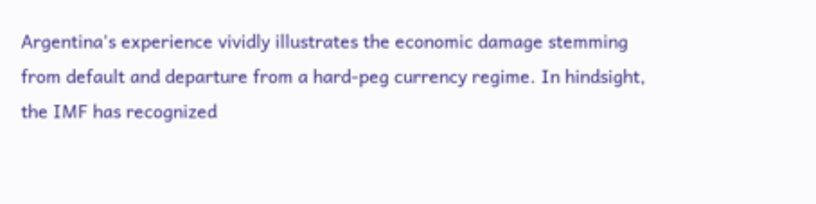Argentina's experience vividly illustrates the economic damage stemming from default and departure from a hard-peg currency regime. In hindsight, the IMF has recognized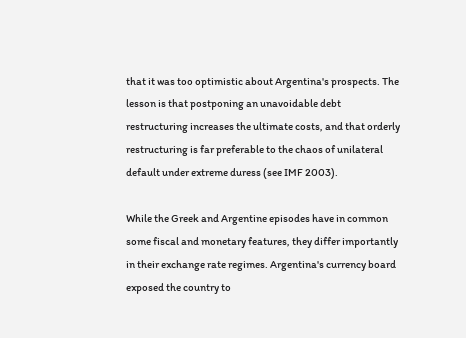that it was too optimistic about Argentina's prospects. The lesson is that postponing an unavoidable debt restructuring increases the ultimate costs, and that orderly restructuring is far preferable to the chaos of unilateral default under extreme duress (see IMF 2003).

While the Greek and Argentine episodes have in common some fiscal and monetary features, they differ importantly in their exchange rate regimes. Argentina's currency board exposed the country to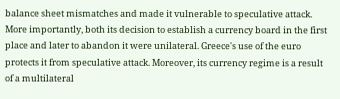balance sheet mismatches and made it vulnerable to speculative attack. More importantly, both its decision to establish a currency board in the first place and later to abandon it were unilateral. Greece's use of the euro protects it from speculative attack. Moreover, its currency regime is a result of a multilateral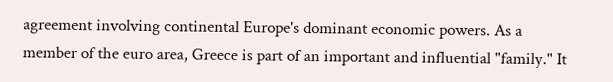agreement involving continental Europe's dominant economic powers. As a member of the euro area, Greece is part of an important and influential "family." It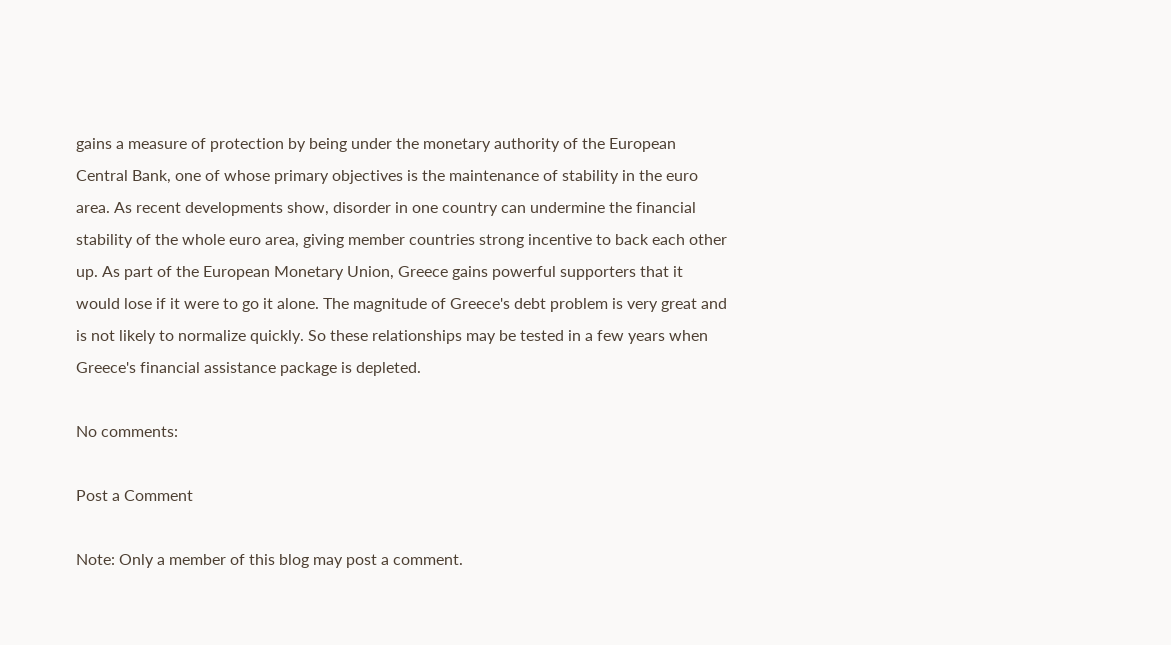gains a measure of protection by being under the monetary authority of the European Central Bank, one of whose primary objectives is the maintenance of stability in the euro area. As recent developments show, disorder in one country can undermine the financial stability of the whole euro area, giving member countries strong incentive to back each other up. As part of the European Monetary Union, Greece gains powerful supporters that it would lose if it were to go it alone. The magnitude of Greece's debt problem is very great and is not likely to normalize quickly. So these relationships may be tested in a few years when Greece's financial assistance package is depleted.

No comments:

Post a Comment

Note: Only a member of this blog may post a comment.